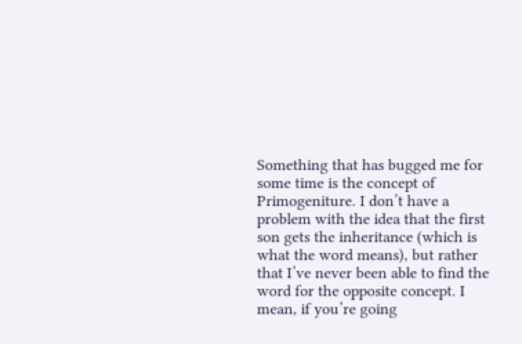Something that has bugged me for some time is the concept of Primogeniture. I don’t have a problem with the idea that the first son gets the inheritance (which is what the word means), but rather that I’ve never been able to find the word for the opposite concept. I mean, if you’re going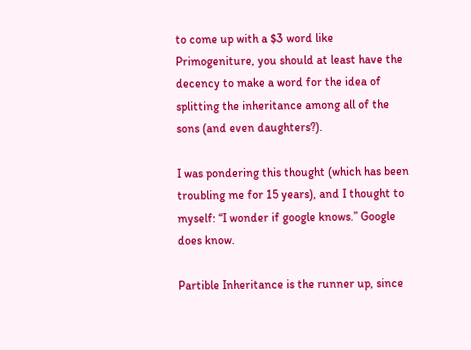to come up with a $3 word like Primogeniture, you should at least have the decency to make a word for the idea of splitting the inheritance among all of the sons (and even daughters?).

I was pondering this thought (which has been troubling me for 15 years), and I thought to myself: “I wonder if google knows.” Google does know.

Partible Inheritance is the runner up, since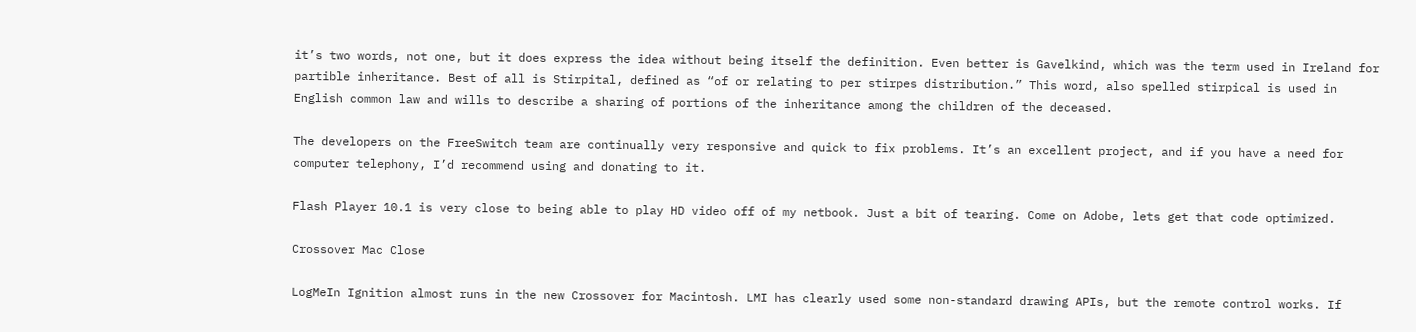it’s two words, not one, but it does express the idea without being itself the definition. Even better is Gavelkind, which was the term used in Ireland for partible inheritance. Best of all is Stirpital, defined as “of or relating to per stirpes distribution.” This word, also spelled stirpical is used in English common law and wills to describe a sharing of portions of the inheritance among the children of the deceased.

The developers on the FreeSwitch team are continually very responsive and quick to fix problems. It’s an excellent project, and if you have a need for computer telephony, I’d recommend using and donating to it.

Flash Player 10.1 is very close to being able to play HD video off of my netbook. Just a bit of tearing. Come on Adobe, lets get that code optimized.

Crossover Mac Close

LogMeIn Ignition almost runs in the new Crossover for Macintosh. LMI has clearly used some non-standard drawing APIs, but the remote control works. If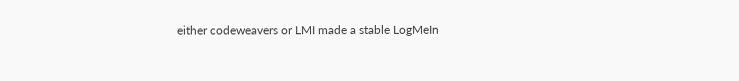either codeweavers or LMI made a stable LogMeIn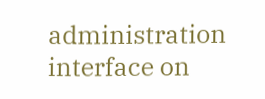administration interface on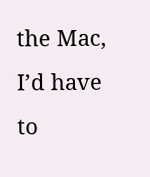the Mac, I’d have to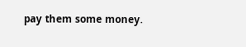pay them some money.